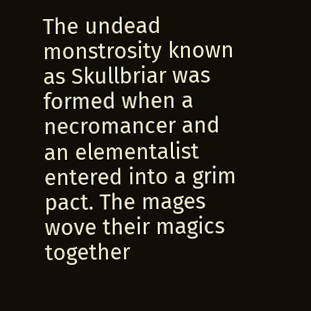The undead monstrosity known as Skullbriar was formed when a necromancer and an elementalist entered into a grim pact. The mages wove their magics together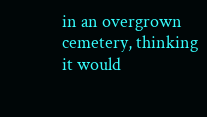in an overgrown cemetery, thinking it would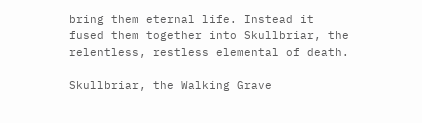bring them eternal life. Instead it fused them together into Skullbriar, the relentless, restless elemental of death.

Skullbriar, the Walking Grave